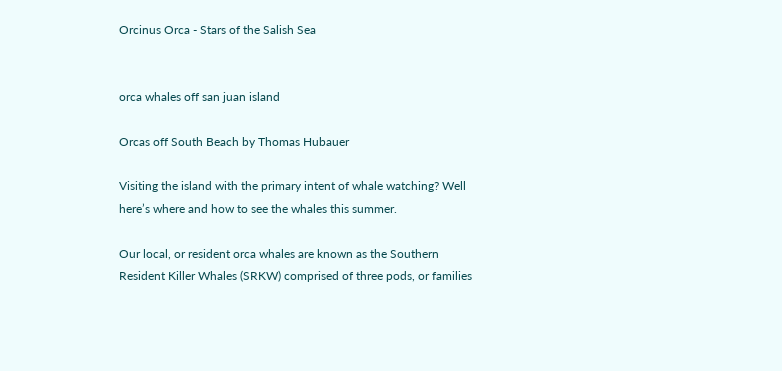Orcinus Orca - Stars of the Salish Sea


orca whales off san juan island

Orcas off South Beach by Thomas Hubauer

Visiting the island with the primary intent of whale watching? Well here’s where and how to see the whales this summer.

Our local, or resident orca whales are known as the Southern Resident Killer Whales (SRKW) comprised of three pods, or families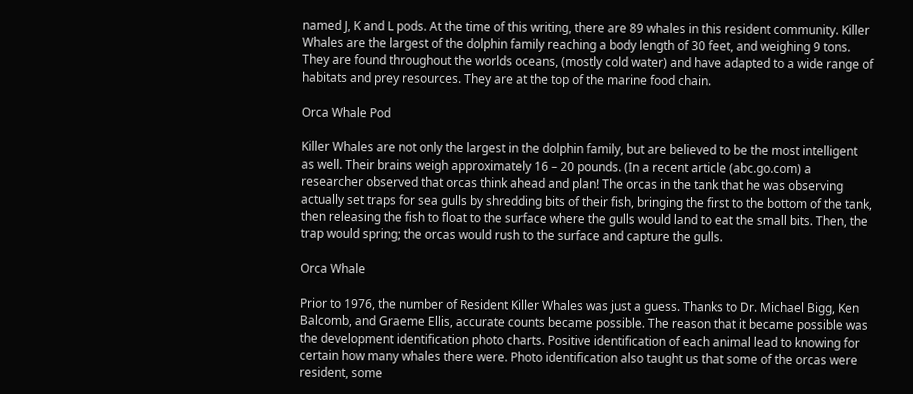named J, K and L pods. At the time of this writing, there are 89 whales in this resident community. Killer Whales are the largest of the dolphin family reaching a body length of 30 feet, and weighing 9 tons. They are found throughout the worlds oceans, (mostly cold water) and have adapted to a wide range of habitats and prey resources. They are at the top of the marine food chain.

Orca Whale Pod

Killer Whales are not only the largest in the dolphin family, but are believed to be the most intelligent as well. Their brains weigh approximately 16 – 20 pounds. (In a recent article (abc.go.com) a researcher observed that orcas think ahead and plan! The orcas in the tank that he was observing actually set traps for sea gulls by shredding bits of their fish, bringing the first to the bottom of the tank, then releasing the fish to float to the surface where the gulls would land to eat the small bits. Then, the trap would spring; the orcas would rush to the surface and capture the gulls.

Orca Whale

Prior to 1976, the number of Resident Killer Whales was just a guess. Thanks to Dr. Michael Bigg, Ken Balcomb, and Graeme Ellis, accurate counts became possible. The reason that it became possible was the development identification photo charts. Positive identification of each animal lead to knowing for certain how many whales there were. Photo identification also taught us that some of the orcas were resident, some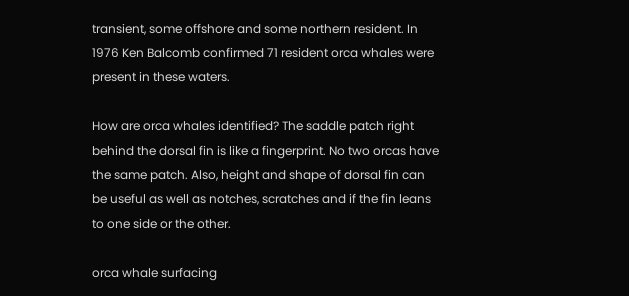transient, some offshore and some northern resident. In 1976 Ken Balcomb confirmed 71 resident orca whales were present in these waters.

How are orca whales identified? The saddle patch right behind the dorsal fin is like a fingerprint. No two orcas have the same patch. Also, height and shape of dorsal fin can be useful as well as notches, scratches and if the fin leans to one side or the other.

orca whale surfacing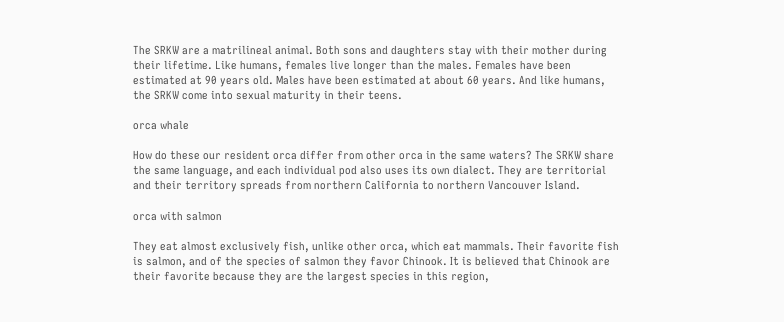The SRKW are a matrilineal animal. Both sons and daughters stay with their mother during their lifetime. Like humans, females live longer than the males. Females have been estimated at 90 years old. Males have been estimated at about 60 years. And like humans, the SRKW come into sexual maturity in their teens.

orca whale

How do these our resident orca differ from other orca in the same waters? The SRKW share the same language, and each individual pod also uses its own dialect. They are territorial and their territory spreads from northern California to northern Vancouver Island.

orca with salmon

They eat almost exclusively fish, unlike other orca, which eat mammals. Their favorite fish is salmon, and of the species of salmon they favor Chinook. It is believed that Chinook are their favorite because they are the largest species in this region,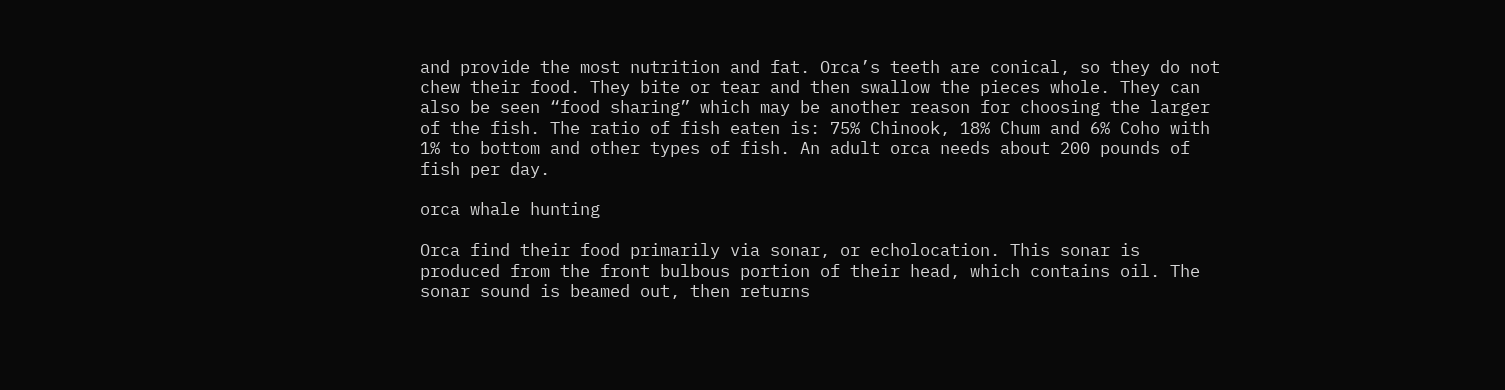and provide the most nutrition and fat. Orca’s teeth are conical, so they do not chew their food. They bite or tear and then swallow the pieces whole. They can also be seen “food sharing” which may be another reason for choosing the larger of the fish. The ratio of fish eaten is: 75% Chinook, 18% Chum and 6% Coho with 1% to bottom and other types of fish. An adult orca needs about 200 pounds of fish per day.

orca whale hunting

Orca find their food primarily via sonar, or echolocation. This sonar is produced from the front bulbous portion of their head, which contains oil. The sonar sound is beamed out, then returns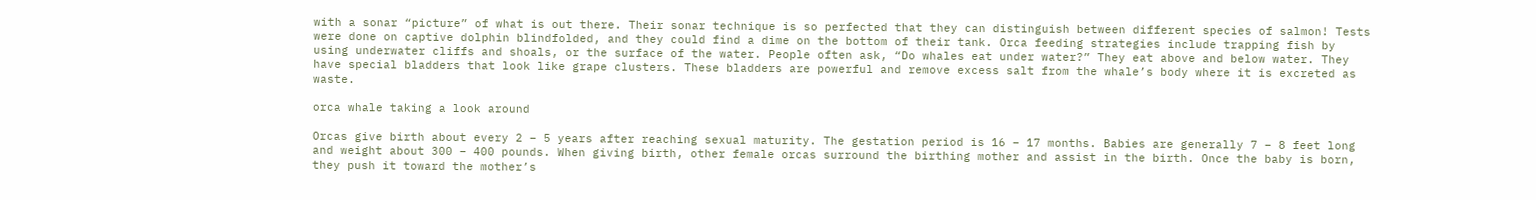with a sonar “picture” of what is out there. Their sonar technique is so perfected that they can distinguish between different species of salmon! Tests were done on captive dolphin blindfolded, and they could find a dime on the bottom of their tank. Orca feeding strategies include trapping fish by using underwater cliffs and shoals, or the surface of the water. People often ask, “Do whales eat under water?” They eat above and below water. They have special bladders that look like grape clusters. These bladders are powerful and remove excess salt from the whale’s body where it is excreted as waste.

orca whale taking a look around

Orcas give birth about every 2 – 5 years after reaching sexual maturity. The gestation period is 16 – 17 months. Babies are generally 7 – 8 feet long and weight about 300 – 400 pounds. When giving birth, other female orcas surround the birthing mother and assist in the birth. Once the baby is born, they push it toward the mother’s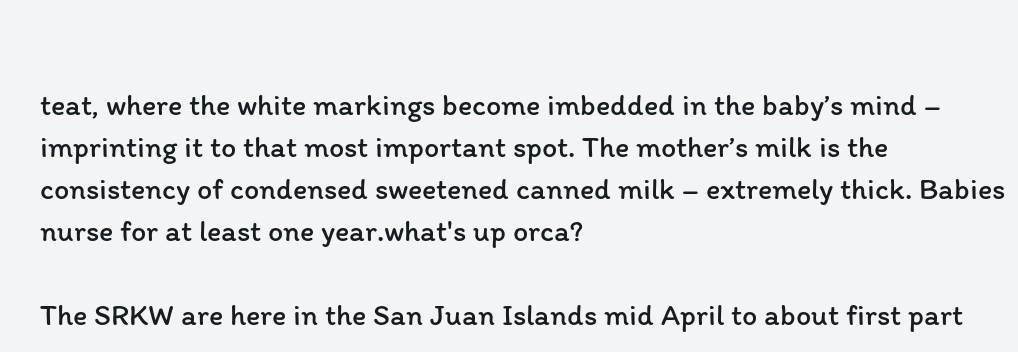teat, where the white markings become imbedded in the baby’s mind – imprinting it to that most important spot. The mother’s milk is the consistency of condensed sweetened canned milk – extremely thick. Babies nurse for at least one year.what's up orca?

The SRKW are here in the San Juan Islands mid April to about first part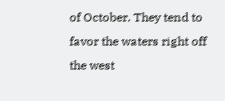of October. They tend to favor the waters right off the west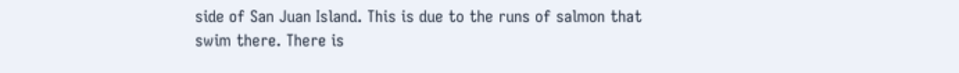side of San Juan Island. This is due to the runs of salmon that swim there. There is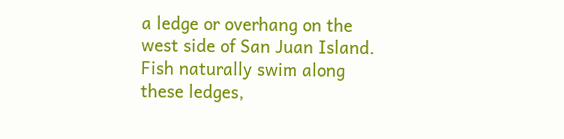a ledge or overhang on the west side of San Juan Island. Fish naturally swim along these ledges,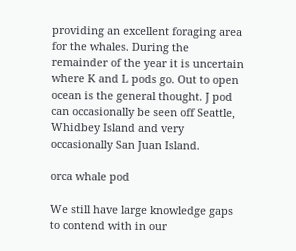providing an excellent foraging area for the whales. During the remainder of the year it is uncertain where K and L pods go. Out to open ocean is the general thought. J pod can occasionally be seen off Seattle, Whidbey Island and very occasionally San Juan Island.

orca whale pod

We still have large knowledge gaps to contend with in our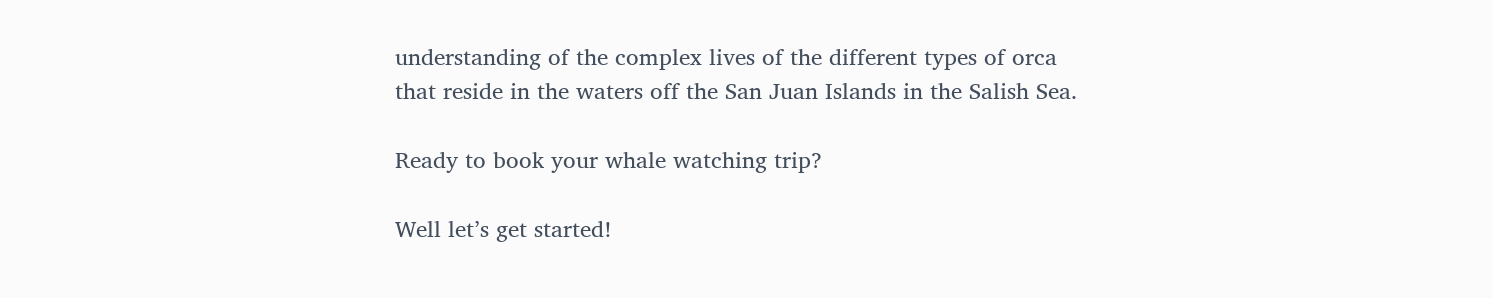understanding of the complex lives of the different types of orca that reside in the waters off the San Juan Islands in the Salish Sea.

Ready to book your whale watching trip?

Well let’s get started!